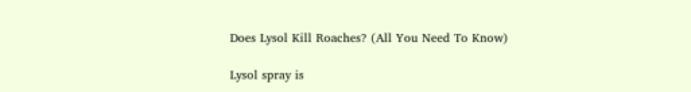Does Lysol Kill Roaches? (All You Need To Know)

Lysol spray is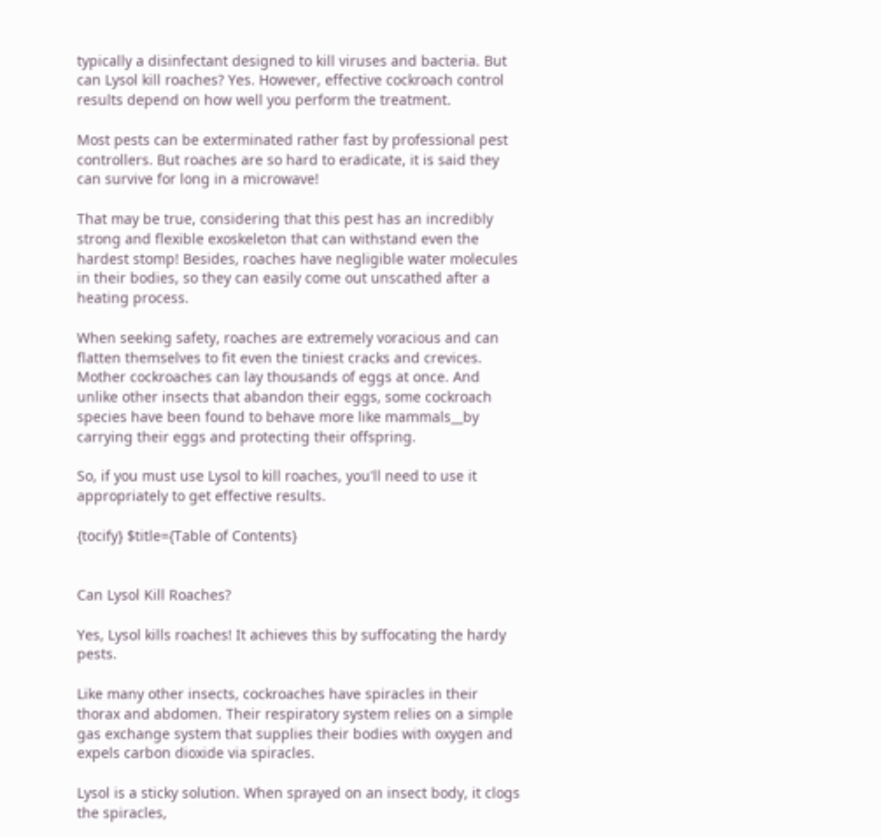typically a disinfectant designed to kill viruses and bacteria. But can Lysol kill roaches? Yes. However, effective cockroach control results depend on how well you perform the treatment.

Most pests can be exterminated rather fast by professional pest controllers. But roaches are so hard to eradicate, it is said they can survive for long in a microwave!

That may be true, considering that this pest has an incredibly strong and flexible exoskeleton that can withstand even the hardest stomp! Besides, roaches have negligible water molecules in their bodies, so they can easily come out unscathed after a heating process.

When seeking safety, roaches are extremely voracious and can flatten themselves to fit even the tiniest cracks and crevices. Mother cockroaches can lay thousands of eggs at once. And unlike other insects that abandon their eggs, some cockroach species have been found to behave more like mammals__by carrying their eggs and protecting their offspring.

So, if you must use Lysol to kill roaches, you'll need to use it appropriately to get effective results.

{tocify} $title={Table of Contents}


Can Lysol Kill Roaches?

Yes, Lysol kills roaches! It achieves this by suffocating the hardy pests.

Like many other insects, cockroaches have spiracles in their thorax and abdomen. Their respiratory system relies on a simple gas exchange system that supplies their bodies with oxygen and expels carbon dioxide via spiracles.

Lysol is a sticky solution. When sprayed on an insect body, it clogs the spiracles,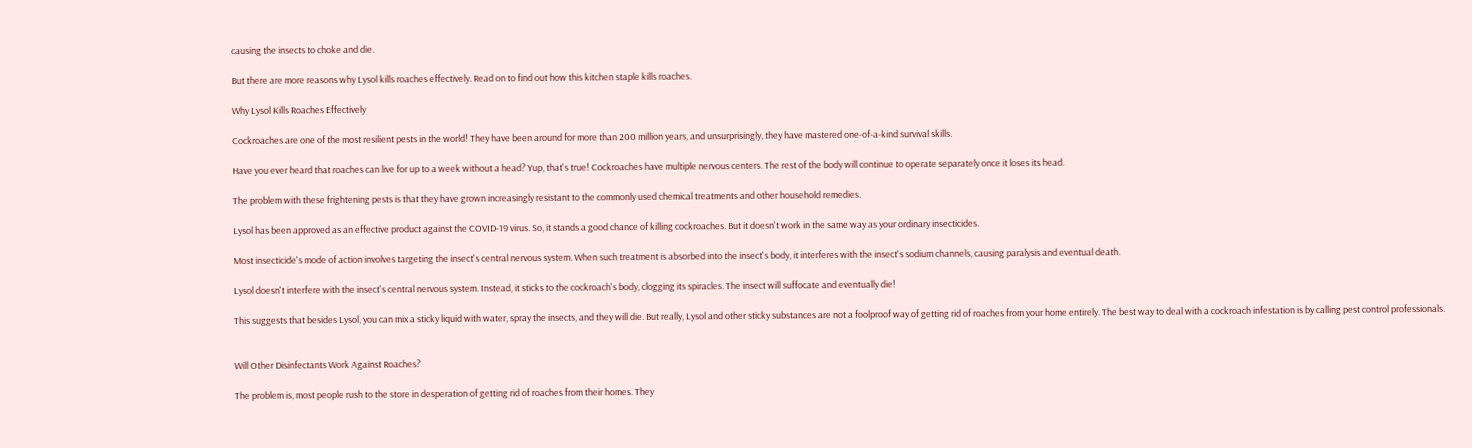causing the insects to choke and die.

But there are more reasons why Lysol kills roaches effectively. Read on to find out how this kitchen staple kills roaches.

Why Lysol Kills Roaches Effectively

Cockroaches are one of the most resilient pests in the world! They have been around for more than 200 million years, and unsurprisingly, they have mastered one-of-a-kind survival skills.

Have you ever heard that roaches can live for up to a week without a head? Yup, that's true! Cockroaches have multiple nervous centers. The rest of the body will continue to operate separately once it loses its head.

The problem with these frightening pests is that they have grown increasingly resistant to the commonly used chemical treatments and other household remedies.

Lysol has been approved as an effective product against the COVID-19 virus. So, it stands a good chance of killing cockroaches. But it doesn't work in the same way as your ordinary insecticides.

Most insecticide's mode of action involves targeting the insect's central nervous system. When such treatment is absorbed into the insect's body, it interferes with the insect's sodium channels, causing paralysis and eventual death.

Lysol doesn't interfere with the insect's central nervous system. Instead, it sticks to the cockroach's body, clogging its spiracles. The insect will suffocate and eventually die!

This suggests that besides Lysol, you can mix a sticky liquid with water, spray the insects, and they will die. But really, Lysol and other sticky substances are not a foolproof way of getting rid of roaches from your home entirely. The best way to deal with a cockroach infestation is by calling pest control professionals.


Will Other Disinfectants Work Against Roaches?

The problem is, most people rush to the store in desperation of getting rid of roaches from their homes. They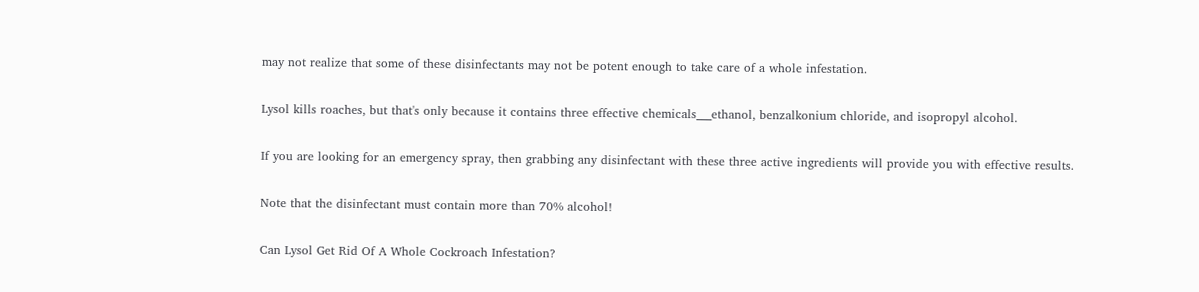may not realize that some of these disinfectants may not be potent enough to take care of a whole infestation.

Lysol kills roaches, but that's only because it contains three effective chemicals___ethanol, benzalkonium chloride, and isopropyl alcohol.

If you are looking for an emergency spray, then grabbing any disinfectant with these three active ingredients will provide you with effective results.

Note that the disinfectant must contain more than 70% alcohol!

Can Lysol Get Rid Of A Whole Cockroach Infestation?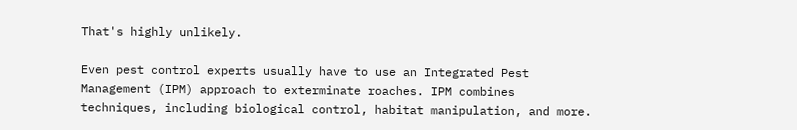That's highly unlikely.

Even pest control experts usually have to use an Integrated Pest Management (IPM) approach to exterminate roaches. IPM combines techniques, including biological control, habitat manipulation, and more.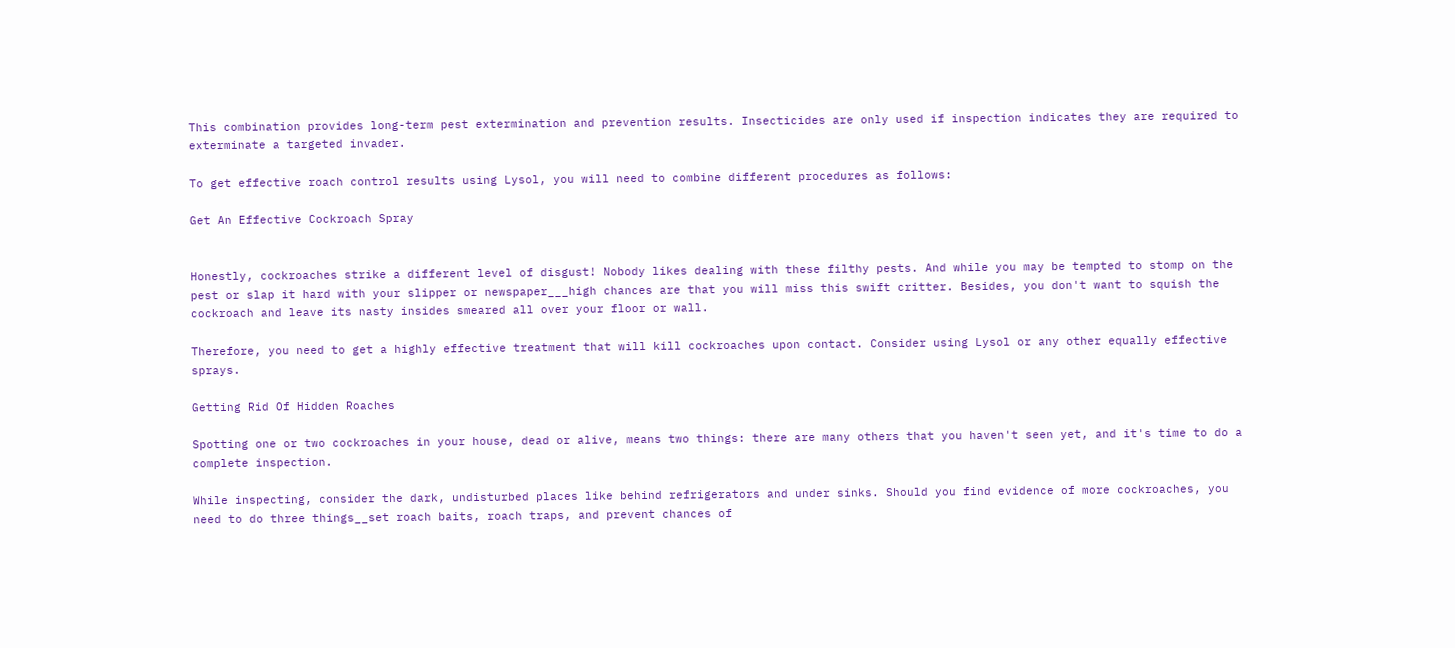This combination provides long-term pest extermination and prevention results. Insecticides are only used if inspection indicates they are required to exterminate a targeted invader.

To get effective roach control results using Lysol, you will need to combine different procedures as follows:

Get An Effective Cockroach Spray


Honestly, cockroaches strike a different level of disgust! Nobody likes dealing with these filthy pests. And while you may be tempted to stomp on the pest or slap it hard with your slipper or newspaper___high chances are that you will miss this swift critter. Besides, you don't want to squish the cockroach and leave its nasty insides smeared all over your floor or wall.

Therefore, you need to get a highly effective treatment that will kill cockroaches upon contact. Consider using Lysol or any other equally effective sprays.

Getting Rid Of Hidden Roaches

Spotting one or two cockroaches in your house, dead or alive, means two things: there are many others that you haven't seen yet, and it's time to do a complete inspection.

While inspecting, consider the dark, undisturbed places like behind refrigerators and under sinks. Should you find evidence of more cockroaches, you need to do three things__set roach baits, roach traps, and prevent chances of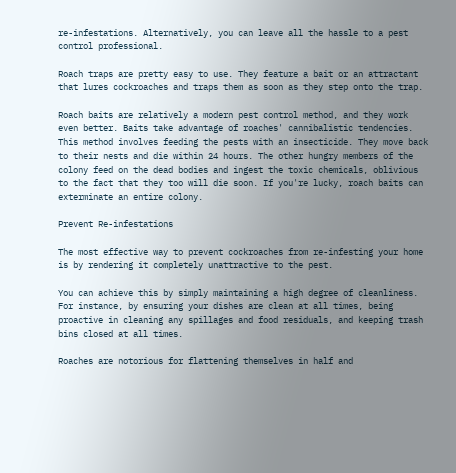re-infestations. Alternatively, you can leave all the hassle to a pest control professional.

Roach traps are pretty easy to use. They feature a bait or an attractant that lures cockroaches and traps them as soon as they step onto the trap.

Roach baits are relatively a modern pest control method, and they work even better. Baits take advantage of roaches' cannibalistic tendencies. This method involves feeding the pests with an insecticide. They move back to their nests and die within 24 hours. The other hungry members of the colony feed on the dead bodies and ingest the toxic chemicals, oblivious to the fact that they too will die soon. If you're lucky, roach baits can exterminate an entire colony.

Prevent Re-infestations

The most effective way to prevent cockroaches from re-infesting your home is by rendering it completely unattractive to the pest.

You can achieve this by simply maintaining a high degree of cleanliness. For instance, by ensuring your dishes are clean at all times, being proactive in cleaning any spillages and food residuals, and keeping trash bins closed at all times.

Roaches are notorious for flattening themselves in half and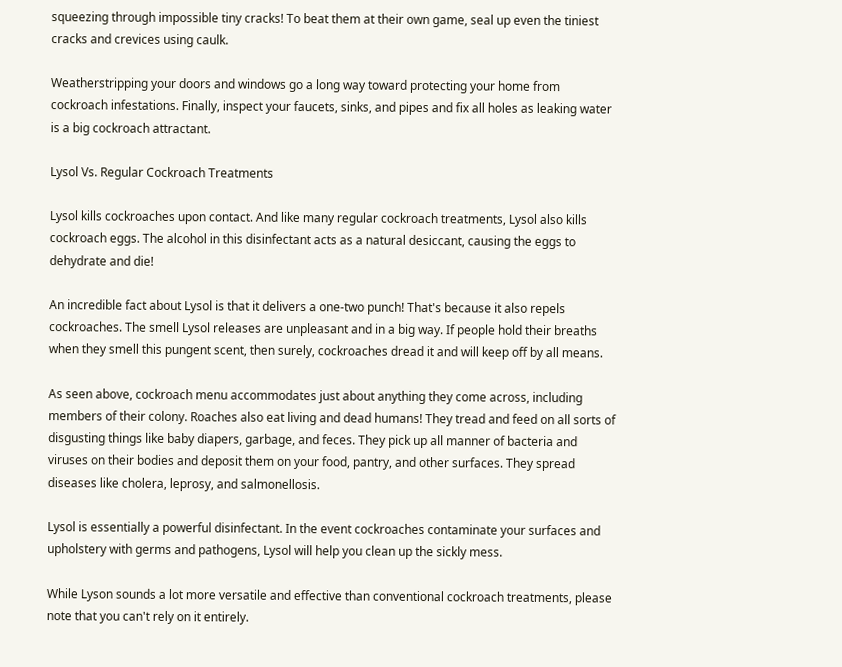squeezing through impossible tiny cracks! To beat them at their own game, seal up even the tiniest cracks and crevices using caulk.

Weatherstripping your doors and windows go a long way toward protecting your home from cockroach infestations. Finally, inspect your faucets, sinks, and pipes and fix all holes as leaking water is a big cockroach attractant.

Lysol Vs. Regular Cockroach Treatments

Lysol kills cockroaches upon contact. And like many regular cockroach treatments, Lysol also kills cockroach eggs. The alcohol in this disinfectant acts as a natural desiccant, causing the eggs to dehydrate and die!

An incredible fact about Lysol is that it delivers a one-two punch! That's because it also repels cockroaches. The smell Lysol releases are unpleasant and in a big way. If people hold their breaths when they smell this pungent scent, then surely, cockroaches dread it and will keep off by all means.

As seen above, cockroach menu accommodates just about anything they come across, including members of their colony. Roaches also eat living and dead humans! They tread and feed on all sorts of disgusting things like baby diapers, garbage, and feces. They pick up all manner of bacteria and viruses on their bodies and deposit them on your food, pantry, and other surfaces. They spread diseases like cholera, leprosy, and salmonellosis.

Lysol is essentially a powerful disinfectant. In the event cockroaches contaminate your surfaces and upholstery with germs and pathogens, Lysol will help you clean up the sickly mess.

While Lyson sounds a lot more versatile and effective than conventional cockroach treatments, please note that you can't rely on it entirely.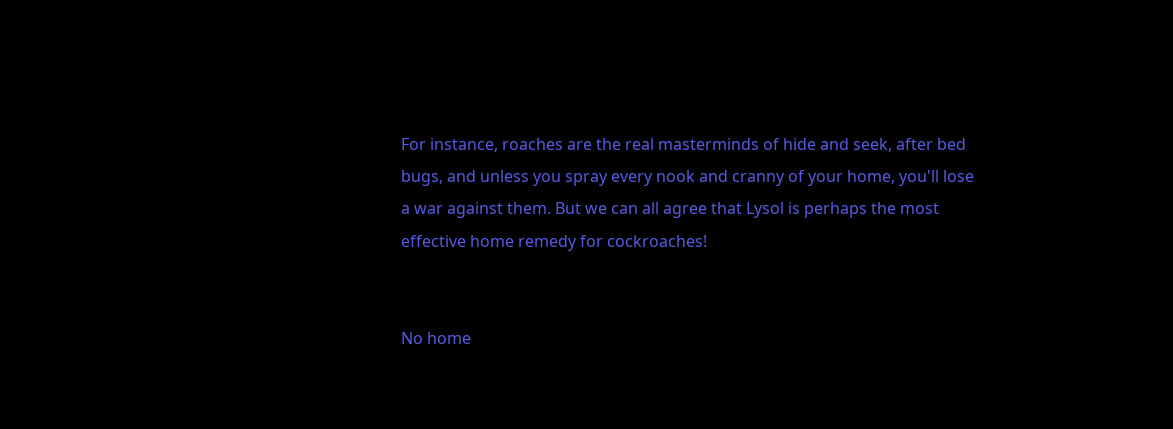For instance, roaches are the real masterminds of hide and seek, after bed bugs, and unless you spray every nook and cranny of your home, you'll lose a war against them. But we can all agree that Lysol is perhaps the most effective home remedy for cockroaches!


No home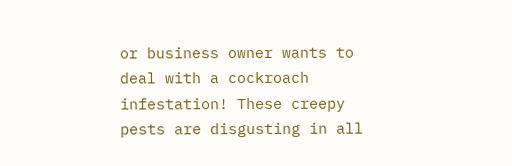or business owner wants to deal with a cockroach infestation! These creepy pests are disgusting in all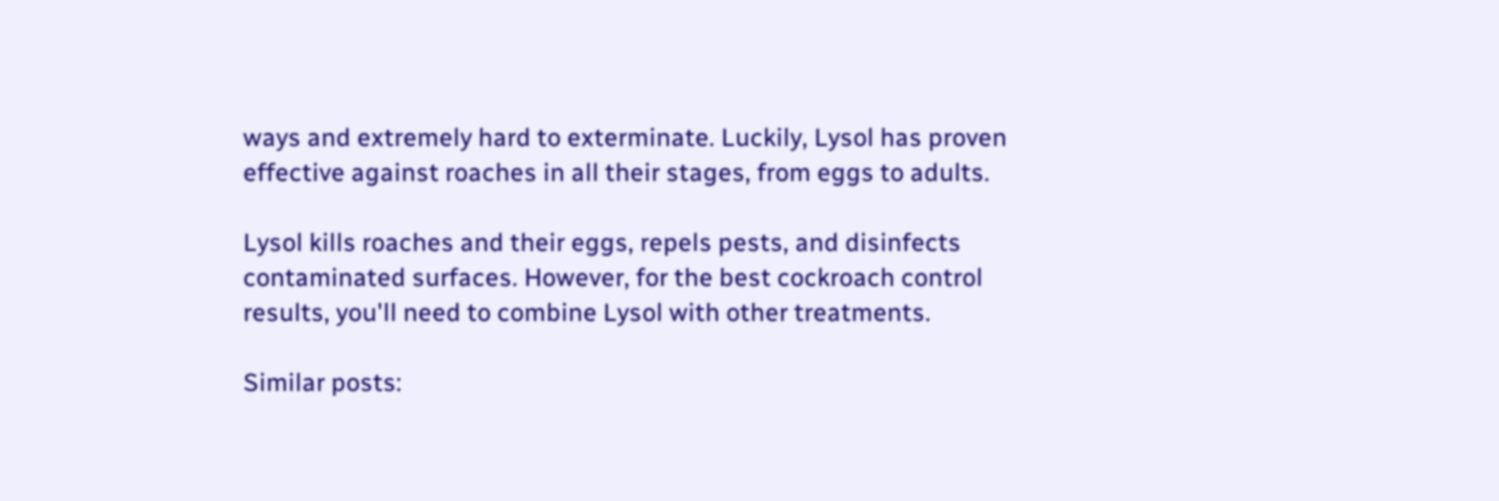ways and extremely hard to exterminate. Luckily, Lysol has proven effective against roaches in all their stages, from eggs to adults.

Lysol kills roaches and their eggs, repels pests, and disinfects contaminated surfaces. However, for the best cockroach control results, you'll need to combine Lysol with other treatments.

Similar posts: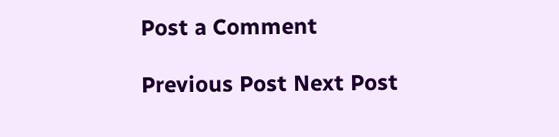Post a Comment

Previous Post Next Post